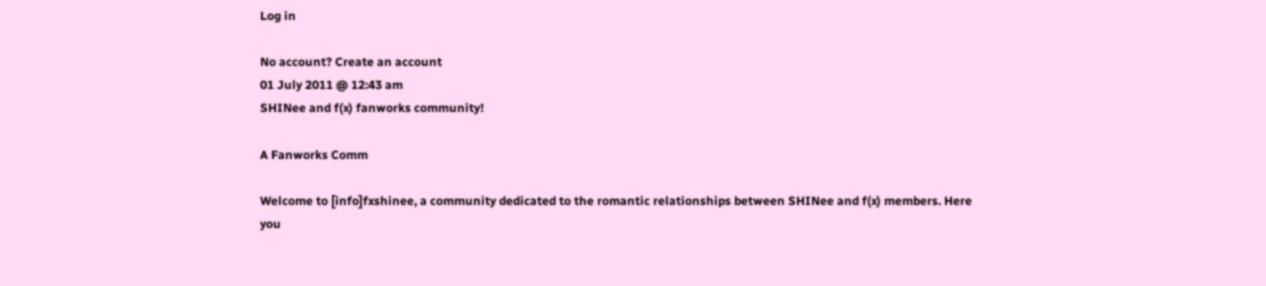Log in

No account? Create an account
01 July 2011 @ 12:43 am
SHINee and f(x) fanworks community!

A Fanworks Comm

Welcome to [info]fxshinee, a community dedicated to the romantic relationships between SHINee and f(x) members. Here you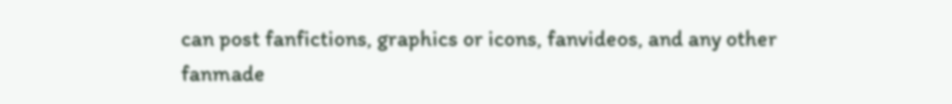can post fanfictions, graphics or icons, fanvideos, and any other fanmade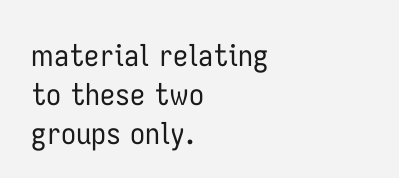material relating to these two groups only.